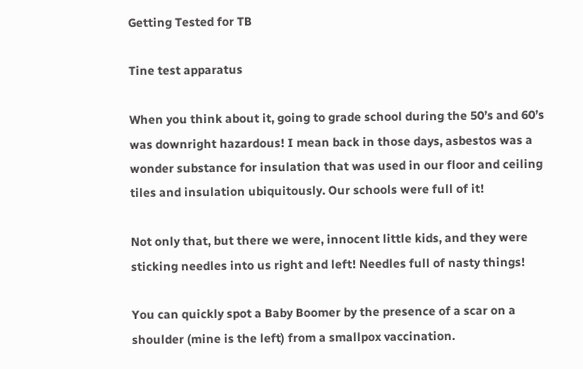Getting Tested for TB

Tine test apparatus

When you think about it, going to grade school during the 50’s and 60’s was downright hazardous! I mean back in those days, asbestos was a wonder substance for insulation that was used in our floor and ceiling tiles and insulation ubiquitously. Our schools were full of it!

Not only that, but there we were, innocent little kids, and they were sticking needles into us right and left! Needles full of nasty things!

You can quickly spot a Baby Boomer by the presence of a scar on a shoulder (mine is the left) from a smallpox vaccination.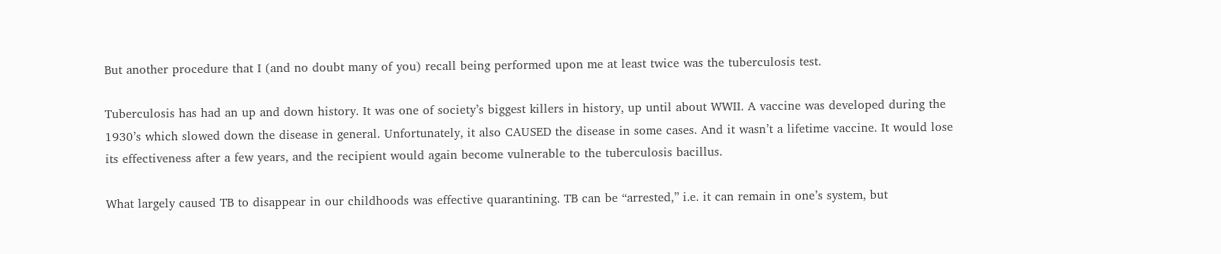But another procedure that I (and no doubt many of you) recall being performed upon me at least twice was the tuberculosis test.

Tuberculosis has had an up and down history. It was one of society’s biggest killers in history, up until about WWII. A vaccine was developed during the 1930’s which slowed down the disease in general. Unfortunately, it also CAUSED the disease in some cases. And it wasn’t a lifetime vaccine. It would lose its effectiveness after a few years, and the recipient would again become vulnerable to the tuberculosis bacillus.

What largely caused TB to disappear in our childhoods was effective quarantining. TB can be “arrested,” i.e. it can remain in one’s system, but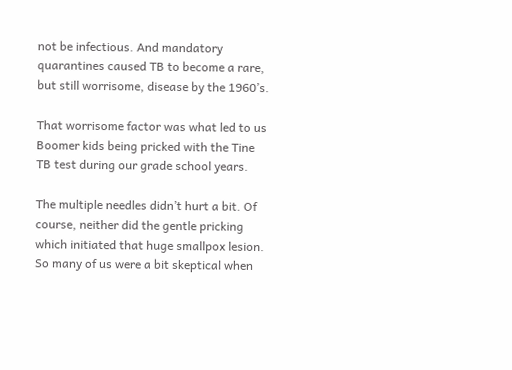not be infectious. And mandatory quarantines caused TB to become a rare, but still worrisome, disease by the 1960’s.

That worrisome factor was what led to us Boomer kids being pricked with the Tine TB test during our grade school years.

The multiple needles didn’t hurt a bit. Of course, neither did the gentle pricking which initiated that huge smallpox lesion. So many of us were a bit skeptical when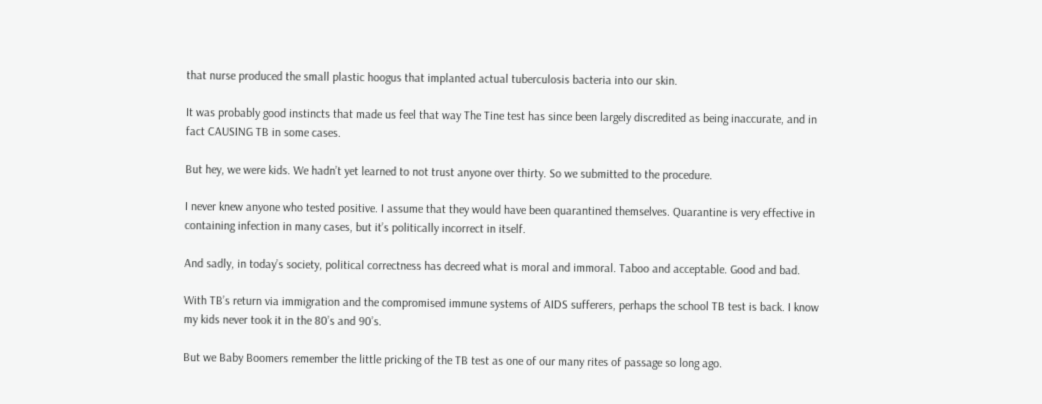that nurse produced the small plastic hoogus that implanted actual tuberculosis bacteria into our skin.

It was probably good instincts that made us feel that way The Tine test has since been largely discredited as being inaccurate, and in fact CAUSING TB in some cases.

But hey, we were kids. We hadn’t yet learned to not trust anyone over thirty. So we submitted to the procedure.

I never knew anyone who tested positive. I assume that they would have been quarantined themselves. Quarantine is very effective in containing infection in many cases, but it’s politically incorrect in itself.

And sadly, in today’s society, political correctness has decreed what is moral and immoral. Taboo and acceptable. Good and bad.

With TB’s return via immigration and the compromised immune systems of AIDS sufferers, perhaps the school TB test is back. I know my kids never took it in the 80’s and 90’s.

But we Baby Boomers remember the little pricking of the TB test as one of our many rites of passage so long ago.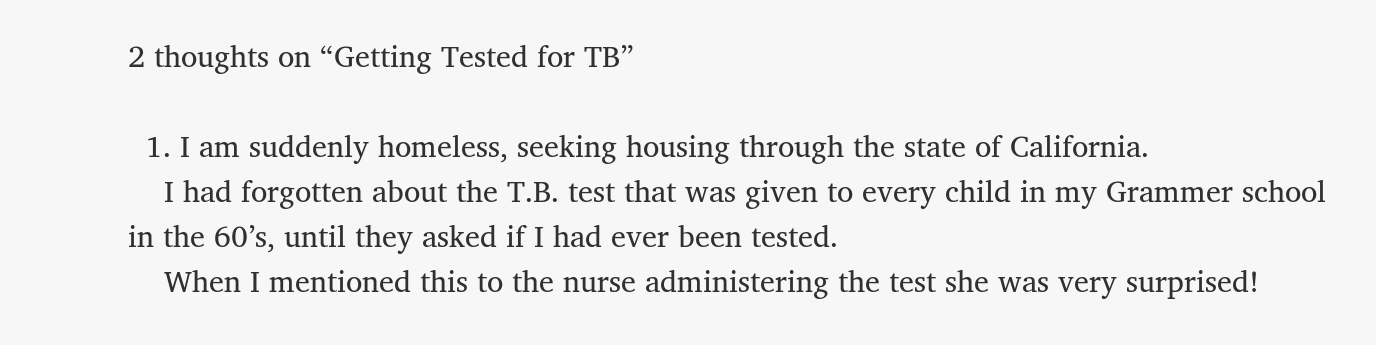2 thoughts on “Getting Tested for TB”

  1. I am suddenly homeless, seeking housing through the state of California.
    I had forgotten about the T.B. test that was given to every child in my Grammer school in the 60’s, until they asked if I had ever been tested.
    When I mentioned this to the nurse administering the test she was very surprised!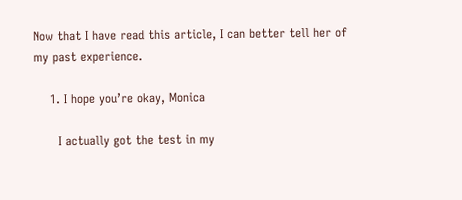Now that I have read this article, I can better tell her of my past experience.

    1. I hope you’re okay, Monica

      I actually got the test in my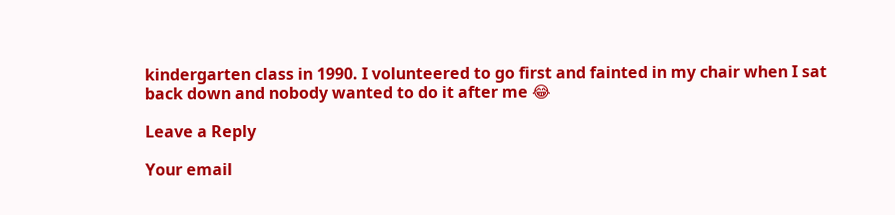kindergarten class in 1990. I volunteered to go first and fainted in my chair when I sat back down and nobody wanted to do it after me 😂

Leave a Reply

Your email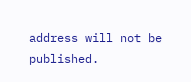address will not be published.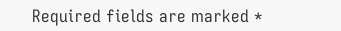Required fields are marked *